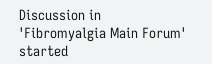Discussion in 'Fibromyalgia Main Forum' started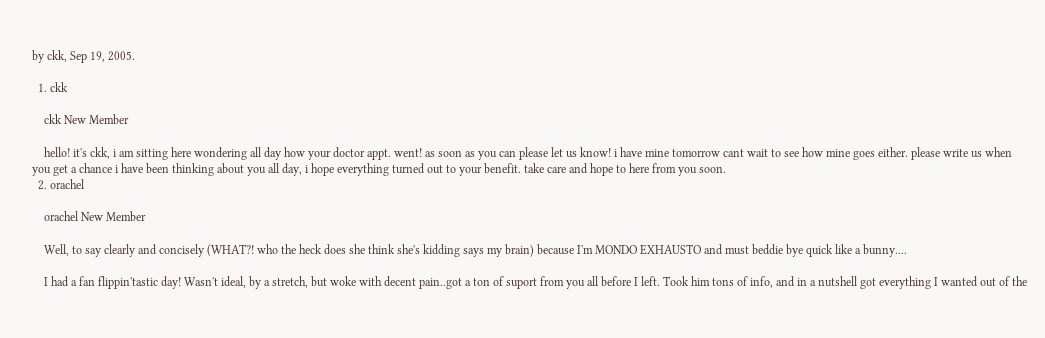by ckk, Sep 19, 2005.

  1. ckk

    ckk New Member

    hello! it's ckk, i am sitting here wondering all day how your doctor appt. went! as soon as you can please let us know! i have mine tomorrow cant wait to see how mine goes either. please write us when you get a chance i have been thinking about you all day, i hope everything turned out to your benefit. take care and hope to here from you soon.
  2. orachel

    orachel New Member

    Well, to say clearly and concisely (WHAT?! who the heck does she think she's kidding says my brain) because I'm MONDO EXHAUSTO and must beddie bye quick like a bunny....

    I had a fan flippin'tastic day! Wasn't ideal, by a stretch, but woke with decent pain..got a ton of suport from you all before I left. Took him tons of info, and in a nutshell got everything I wanted out of the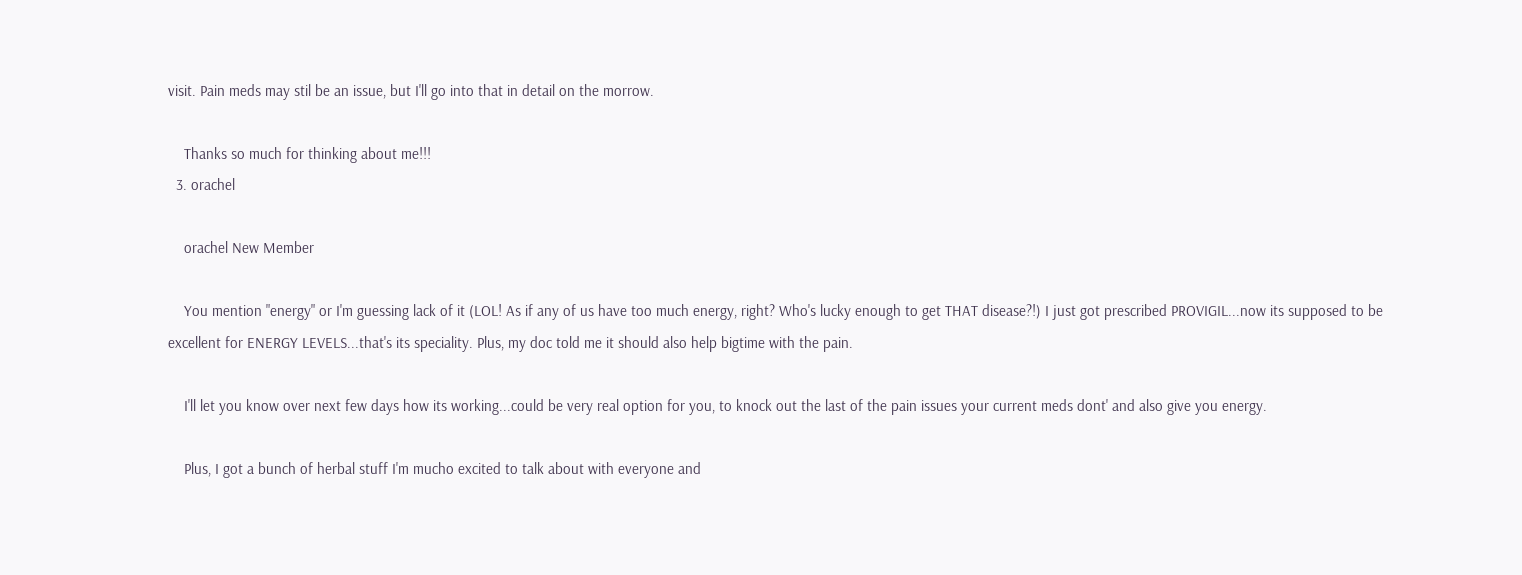visit. Pain meds may stil be an issue, but I'll go into that in detail on the morrow.

    Thanks so much for thinking about me!!!
  3. orachel

    orachel New Member

    You mention "energy" or I'm guessing lack of it (LOL! As if any of us have too much energy, right? Who's lucky enough to get THAT disease?!) I just got prescribed PROVIGIL...now its supposed to be excellent for ENERGY LEVELS...that's its speciality. Plus, my doc told me it should also help bigtime with the pain.

    I'll let you know over next few days how its working...could be very real option for you, to knock out the last of the pain issues your current meds dont' and also give you energy.

    Plus, I got a bunch of herbal stuff I'm mucho excited to talk about with everyone and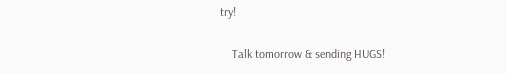try!

    Talk tomorrow & sending HUGS!